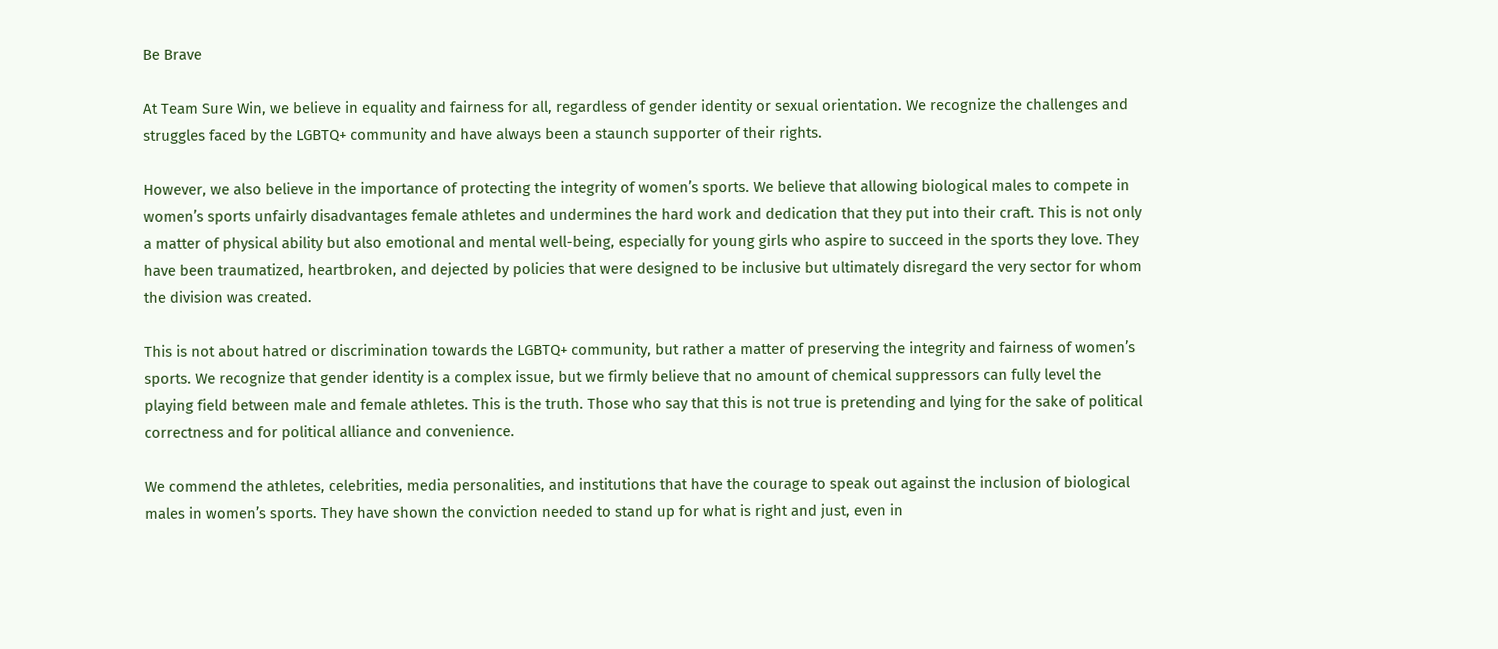Be Brave

At Team Sure Win, we believe in equality and fairness for all, regardless of gender identity or sexual orientation. We recognize the challenges and struggles faced by the LGBTQ+ community and have always been a staunch supporter of their rights.

However, we also believe in the importance of protecting the integrity of women’s sports. We believe that allowing biological males to compete in women’s sports unfairly disadvantages female athletes and undermines the hard work and dedication that they put into their craft. This is not only a matter of physical ability but also emotional and mental well-being, especially for young girls who aspire to succeed in the sports they love. They have been traumatized, heartbroken, and dejected by policies that were designed to be inclusive but ultimately disregard the very sector for whom the division was created.

This is not about hatred or discrimination towards the LGBTQ+ community, but rather a matter of preserving the integrity and fairness of women’s sports. We recognize that gender identity is a complex issue, but we firmly believe that no amount of chemical suppressors can fully level the playing field between male and female athletes. This is the truth. Those who say that this is not true is pretending and lying for the sake of political correctness and for political alliance and convenience.

We commend the athletes, celebrities, media personalities, and institutions that have the courage to speak out against the inclusion of biological males in women’s sports. They have shown the conviction needed to stand up for what is right and just, even in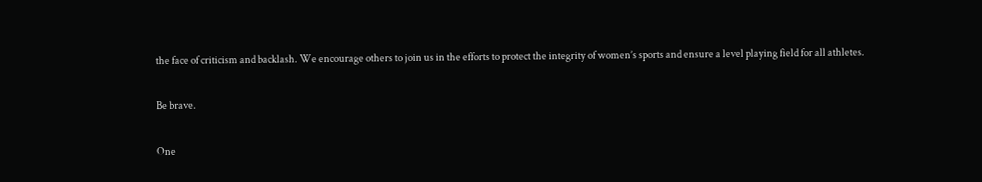the face of criticism and backlash. We encourage others to join us in the efforts to protect the integrity of women’s sports and ensure a level playing field for all athletes.

Be brave.

One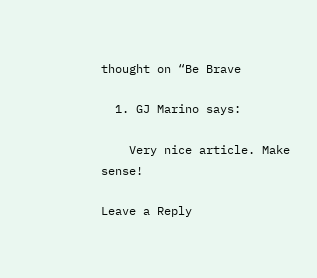thought on “Be Brave

  1. GJ Marino says:

    Very nice article. Make sense!

Leave a Reply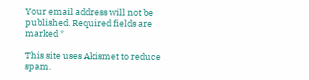Your email address will not be published. Required fields are marked *

This site uses Akismet to reduce spam.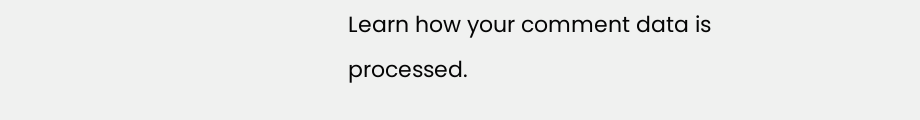Learn how your comment data is processed.